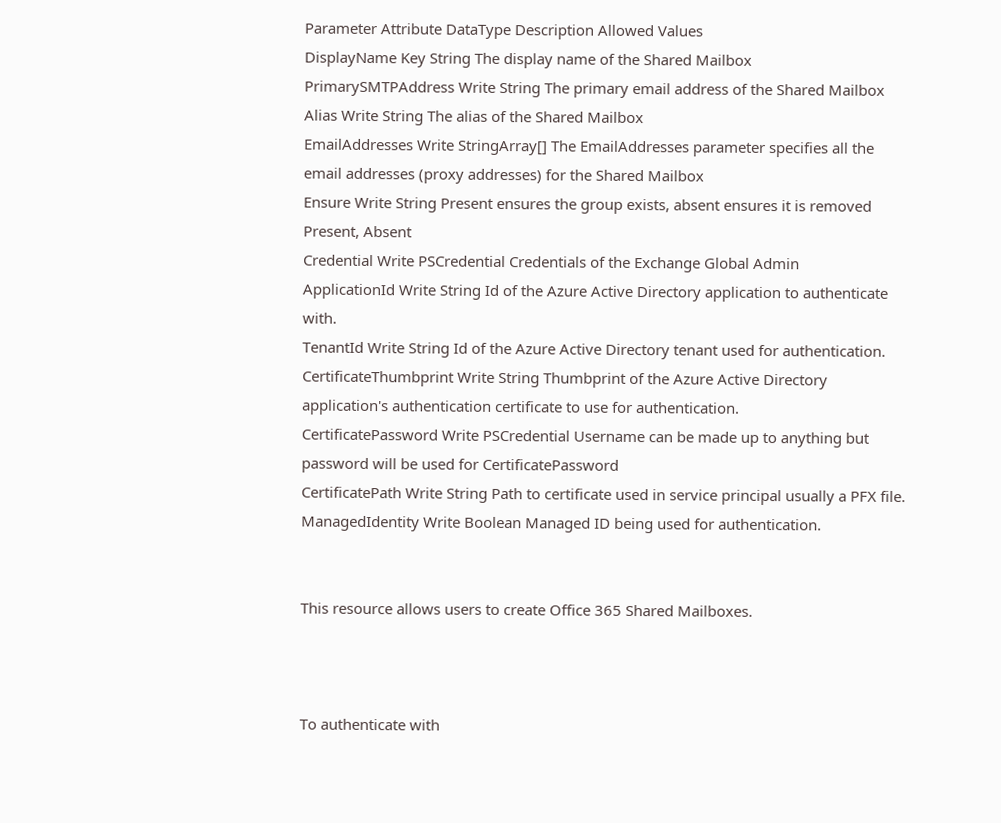Parameter Attribute DataType Description Allowed Values
DisplayName Key String The display name of the Shared Mailbox
PrimarySMTPAddress Write String The primary email address of the Shared Mailbox
Alias Write String The alias of the Shared Mailbox
EmailAddresses Write StringArray[] The EmailAddresses parameter specifies all the email addresses (proxy addresses) for the Shared Mailbox
Ensure Write String Present ensures the group exists, absent ensures it is removed Present, Absent
Credential Write PSCredential Credentials of the Exchange Global Admin
ApplicationId Write String Id of the Azure Active Directory application to authenticate with.
TenantId Write String Id of the Azure Active Directory tenant used for authentication.
CertificateThumbprint Write String Thumbprint of the Azure Active Directory application's authentication certificate to use for authentication.
CertificatePassword Write PSCredential Username can be made up to anything but password will be used for CertificatePassword
CertificatePath Write String Path to certificate used in service principal usually a PFX file.
ManagedIdentity Write Boolean Managed ID being used for authentication.


This resource allows users to create Office 365 Shared Mailboxes.



To authenticate with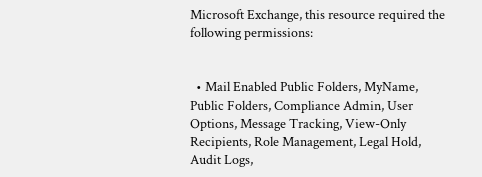Microsoft Exchange, this resource required the following permissions:


  • Mail Enabled Public Folders, MyName, Public Folders, Compliance Admin, User Options, Message Tracking, View-Only Recipients, Role Management, Legal Hold, Audit Logs,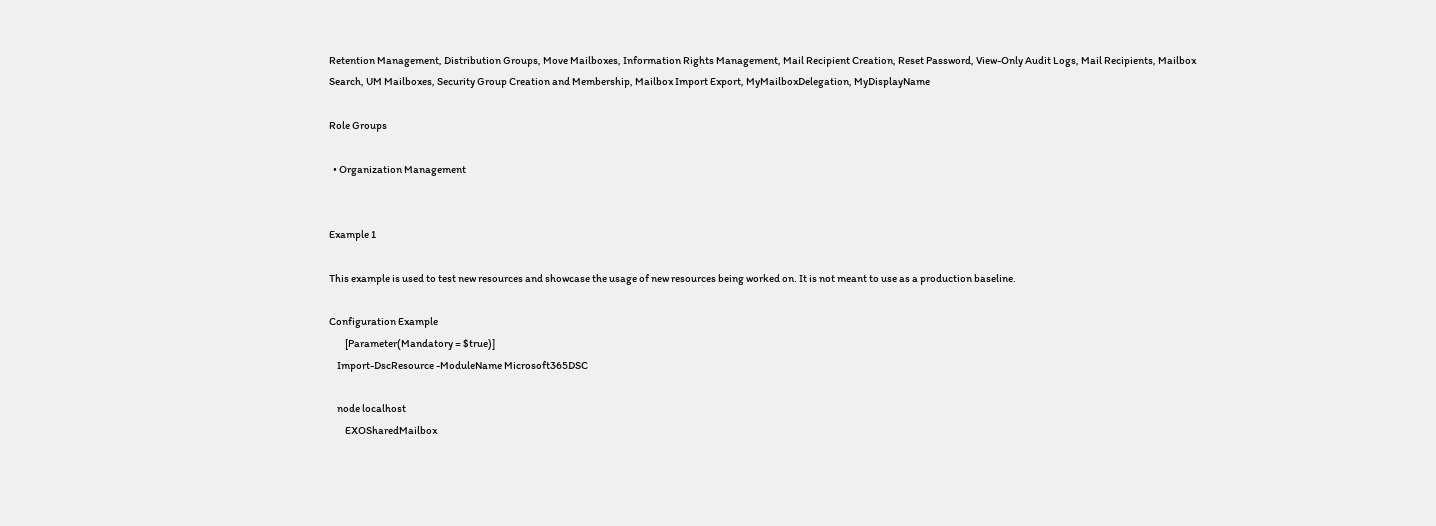Retention Management, Distribution Groups, Move Mailboxes, Information Rights Management, Mail Recipient Creation, Reset Password, View-Only Audit Logs, Mail Recipients, Mailbox Search, UM Mailboxes, Security Group Creation and Membership, Mailbox Import Export, MyMailboxDelegation, MyDisplayName

Role Groups

  • Organization Management


Example 1

This example is used to test new resources and showcase the usage of new resources being worked on. It is not meant to use as a production baseline.

Configuration Example
        [Parameter(Mandatory = $true)]
    Import-DscResource -ModuleName Microsoft365DSC

    node localhost
        EXOSharedMailbox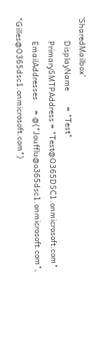'SharedMailbox'
            DisplayName        = "Test"
            PrimarySMTPAddress = "Test@O365DSC1.onmicrosoft.com"
            EmailAddresses     = @("Joufflu@o365dsc1.onmicrosoft.com", "Gilles@O365dsc1.onmicrosoft.com")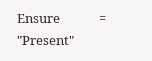Ensure             = "Present"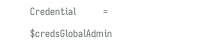Credential         = $credsGlobalAdmin